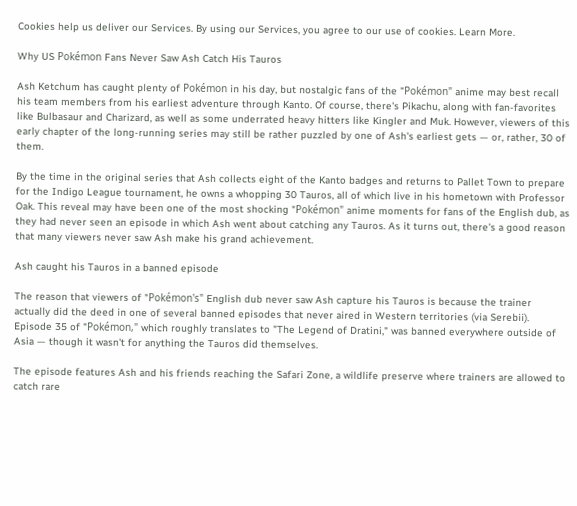Cookies help us deliver our Services. By using our Services, you agree to our use of cookies. Learn More.

Why US Pokémon Fans Never Saw Ash Catch His Tauros

Ash Ketchum has caught plenty of Pokémon in his day, but nostalgic fans of the "Pokémon" anime may best recall his team members from his earliest adventure through Kanto. Of course, there's Pikachu, along with fan-favorites like Bulbasaur and Charizard, as well as some underrated heavy hitters like Kingler and Muk. However, viewers of this early chapter of the long-running series may still be rather puzzled by one of Ash's earliest gets — or, rather, 30 of them.

By the time in the original series that Ash collects eight of the Kanto badges and returns to Pallet Town to prepare for the Indigo League tournament, he owns a whopping 30 Tauros, all of which live in his hometown with Professor Oak. This reveal may have been one of the most shocking "Pokémon" anime moments for fans of the English dub, as they had never seen an episode in which Ash went about catching any Tauros. As it turns out, there's a good reason that many viewers never saw Ash make his grand achievement.

Ash caught his Tauros in a banned episode

The reason that viewers of "Pokémon's" English dub never saw Ash capture his Tauros is because the trainer actually did the deed in one of several banned episodes that never aired in Western territories (via Serebii). Episode 35 of "Pokémon," which roughly translates to "The Legend of Dratini," was banned everywhere outside of Asia — though it wasn't for anything the Tauros did themselves.

The episode features Ash and his friends reaching the Safari Zone, a wildlife preserve where trainers are allowed to catch rare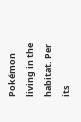Pokémon living in the habitat. Per its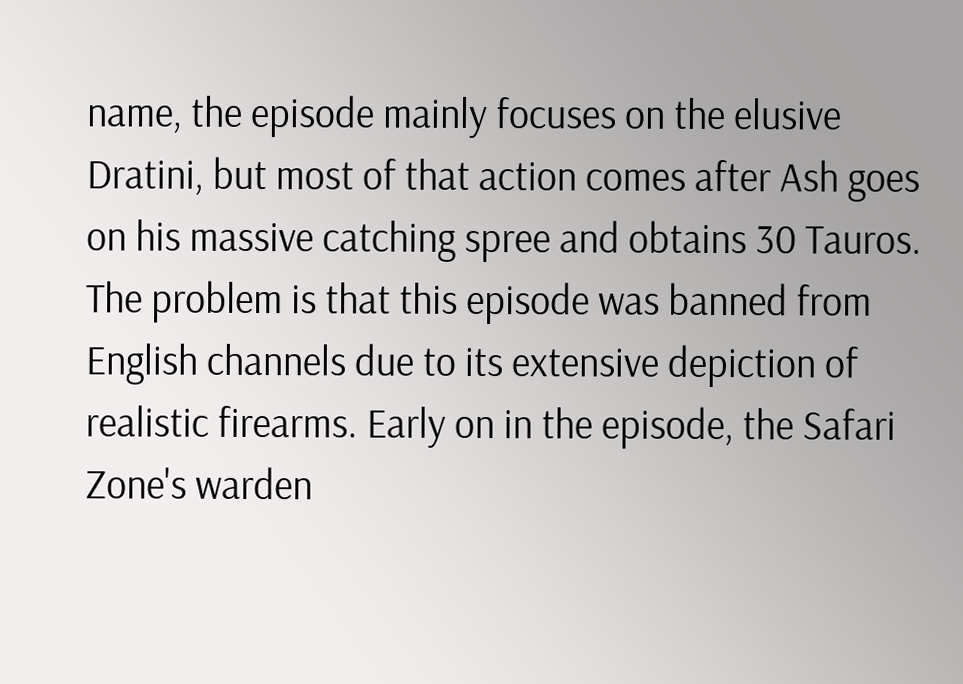name, the episode mainly focuses on the elusive Dratini, but most of that action comes after Ash goes on his massive catching spree and obtains 30 Tauros. The problem is that this episode was banned from English channels due to its extensive depiction of realistic firearms. Early on in the episode, the Safari Zone's warden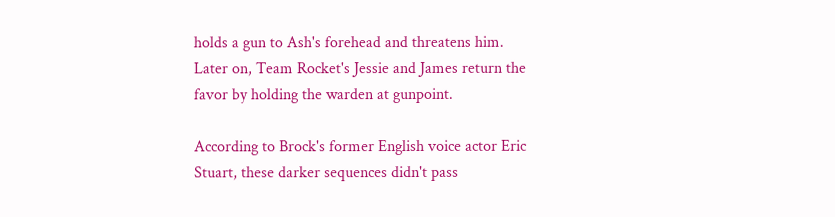holds a gun to Ash's forehead and threatens him. Later on, Team Rocket's Jessie and James return the favor by holding the warden at gunpoint.

According to Brock's former English voice actor Eric Stuart, these darker sequences didn't pass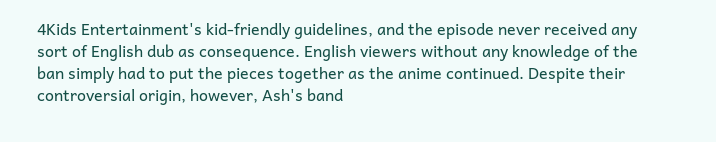4Kids Entertainment's kid-friendly guidelines, and the episode never received any sort of English dub as consequence. English viewers without any knowledge of the ban simply had to put the pieces together as the anime continued. Despite their controversial origin, however, Ash's band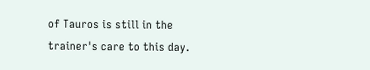of Tauros is still in the trainer's care to this day.